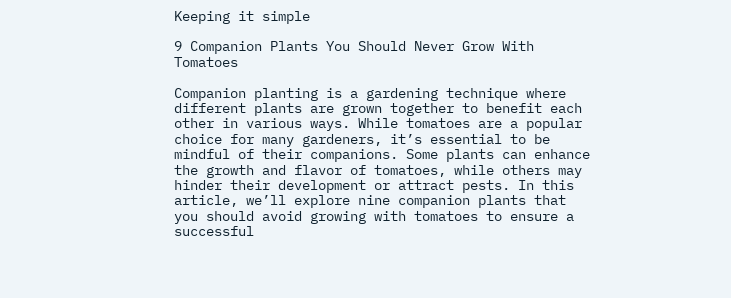Keeping it simple

9 Companion Plants You Should Never Grow With Tomatoes

Companion planting is a gardening technique where different plants are grown together to benefit each other in various ways. While tomatoes are a popular choice for many gardeners, it’s essential to be mindful of their companions. Some plants can enhance the growth and flavor of tomatoes, while others may hinder their development or attract pests. In this article, we’ll explore nine companion plants that you should avoid growing with tomatoes to ensure a successful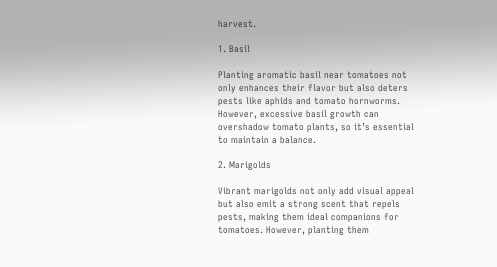harvest.

1. Basil

Planting aromatic basil near tomatoes not only enhances their flavor but also deters pests like aphids and tomato hornworms. However, excessive basil growth can overshadow tomato plants, so it’s essential to maintain a balance.

2. Marigolds

Vibrant marigolds not only add visual appeal but also emit a strong scent that repels pests, making them ideal companions for tomatoes. However, planting them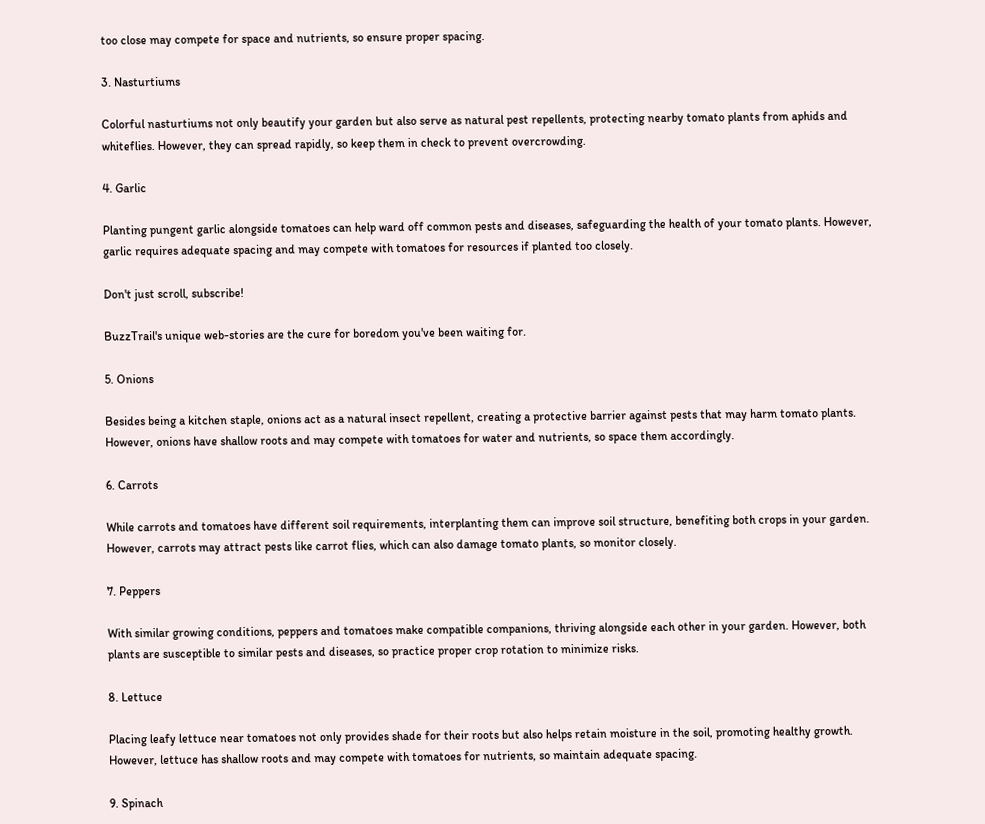too close may compete for space and nutrients, so ensure proper spacing.

3. Nasturtiums

Colorful nasturtiums not only beautify your garden but also serve as natural pest repellents, protecting nearby tomato plants from aphids and whiteflies. However, they can spread rapidly, so keep them in check to prevent overcrowding.

4. Garlic

Planting pungent garlic alongside tomatoes can help ward off common pests and diseases, safeguarding the health of your tomato plants. However, garlic requires adequate spacing and may compete with tomatoes for resources if planted too closely.

Don't just scroll, subscribe!

BuzzTrail's unique web-stories are the cure for boredom you've been waiting for.

5. Onions

Besides being a kitchen staple, onions act as a natural insect repellent, creating a protective barrier against pests that may harm tomato plants. However, onions have shallow roots and may compete with tomatoes for water and nutrients, so space them accordingly.

6. Carrots

While carrots and tomatoes have different soil requirements, interplanting them can improve soil structure, benefiting both crops in your garden. However, carrots may attract pests like carrot flies, which can also damage tomato plants, so monitor closely.

7. Peppers

With similar growing conditions, peppers and tomatoes make compatible companions, thriving alongside each other in your garden. However, both plants are susceptible to similar pests and diseases, so practice proper crop rotation to minimize risks.

8. Lettuce

Placing leafy lettuce near tomatoes not only provides shade for their roots but also helps retain moisture in the soil, promoting healthy growth. However, lettuce has shallow roots and may compete with tomatoes for nutrients, so maintain adequate spacing.

9. Spinach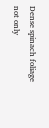Dense spinach foliage not only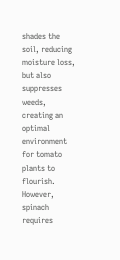shades the soil, reducing moisture loss, but also suppresses weeds, creating an optimal environment for tomato plants to flourish. However, spinach requires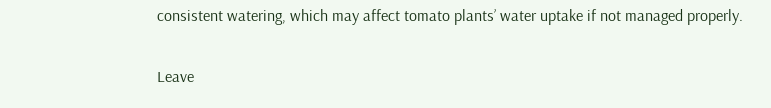consistent watering, which may affect tomato plants’ water uptake if not managed properly.

Leave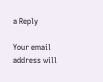a Reply

Your email address will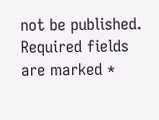not be published. Required fields are marked *